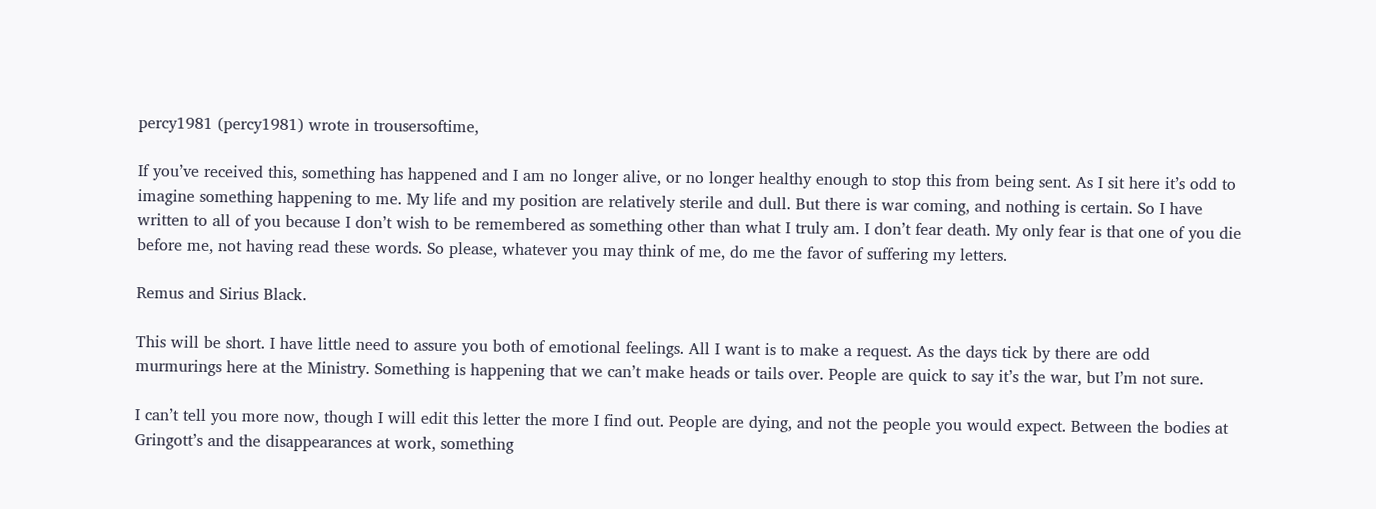percy1981 (percy1981) wrote in trousersoftime,

If you’ve received this, something has happened and I am no longer alive, or no longer healthy enough to stop this from being sent. As I sit here it’s odd to imagine something happening to me. My life and my position are relatively sterile and dull. But there is war coming, and nothing is certain. So I have written to all of you because I don’t wish to be remembered as something other than what I truly am. I don’t fear death. My only fear is that one of you die before me, not having read these words. So please, whatever you may think of me, do me the favor of suffering my letters.

Remus and Sirius Black.

This will be short. I have little need to assure you both of emotional feelings. All I want is to make a request. As the days tick by there are odd murmurings here at the Ministry. Something is happening that we can’t make heads or tails over. People are quick to say it’s the war, but I’m not sure.

I can’t tell you more now, though I will edit this letter the more I find out. People are dying, and not the people you would expect. Between the bodies at Gringott’s and the disappearances at work, something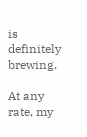is definitely brewing.

At any rate, my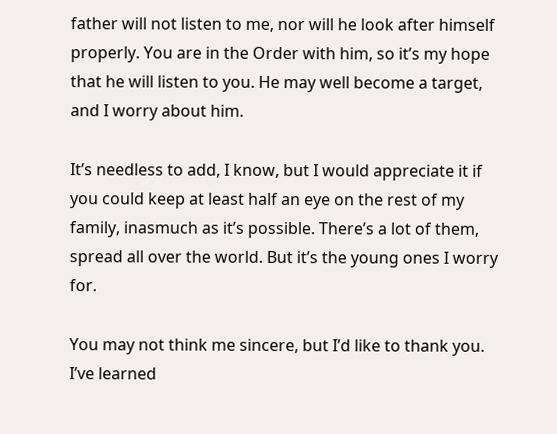father will not listen to me, nor will he look after himself properly. You are in the Order with him, so it’s my hope that he will listen to you. He may well become a target, and I worry about him.

It’s needless to add, I know, but I would appreciate it if you could keep at least half an eye on the rest of my family, inasmuch as it’s possible. There’s a lot of them, spread all over the world. But it’s the young ones I worry for.

You may not think me sincere, but I’d like to thank you. I’ve learned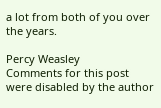a lot from both of you over the years.

Percy Weasley
Comments for this post were disabled by the author